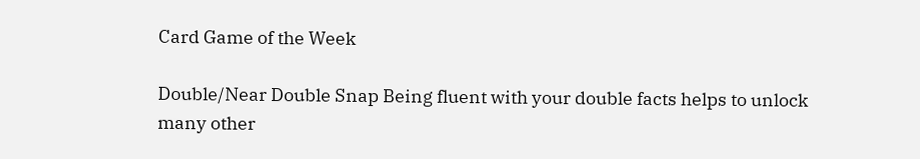Card Game of the Week

Double/Near Double Snap Being fluent with your double facts helps to unlock many other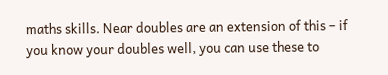maths skills. Near doubles are an extension of this – if you know your doubles well, you can use these to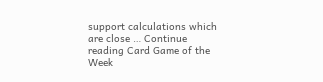support calculations which are close … Continue reading Card Game of the Week